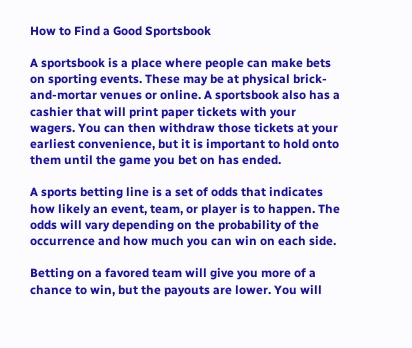How to Find a Good Sportsbook

A sportsbook is a place where people can make bets on sporting events. These may be at physical brick-and-mortar venues or online. A sportsbook also has a cashier that will print paper tickets with your wagers. You can then withdraw those tickets at your earliest convenience, but it is important to hold onto them until the game you bet on has ended.

A sports betting line is a set of odds that indicates how likely an event, team, or player is to happen. The odds will vary depending on the probability of the occurrence and how much you can win on each side.

Betting on a favored team will give you more of a chance to win, but the payouts are lower. You will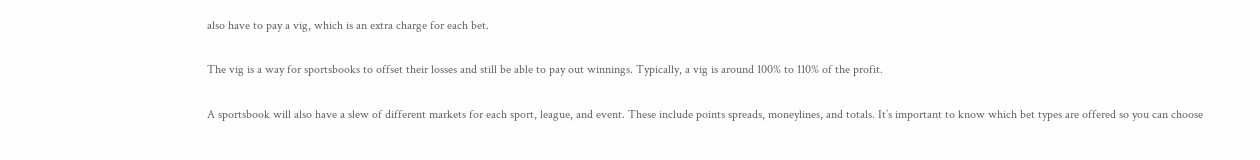also have to pay a vig, which is an extra charge for each bet.

The vig is a way for sportsbooks to offset their losses and still be able to pay out winnings. Typically, a vig is around 100% to 110% of the profit.

A sportsbook will also have a slew of different markets for each sport, league, and event. These include points spreads, moneylines, and totals. It’s important to know which bet types are offered so you can choose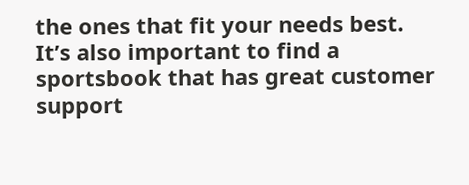the ones that fit your needs best. It’s also important to find a sportsbook that has great customer support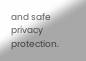and safe privacy protection.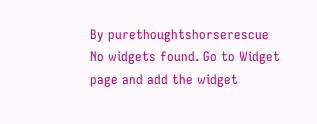By purethoughtshorserescue
No widgets found. Go to Widget page and add the widget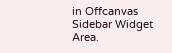in Offcanvas Sidebar Widget Area.